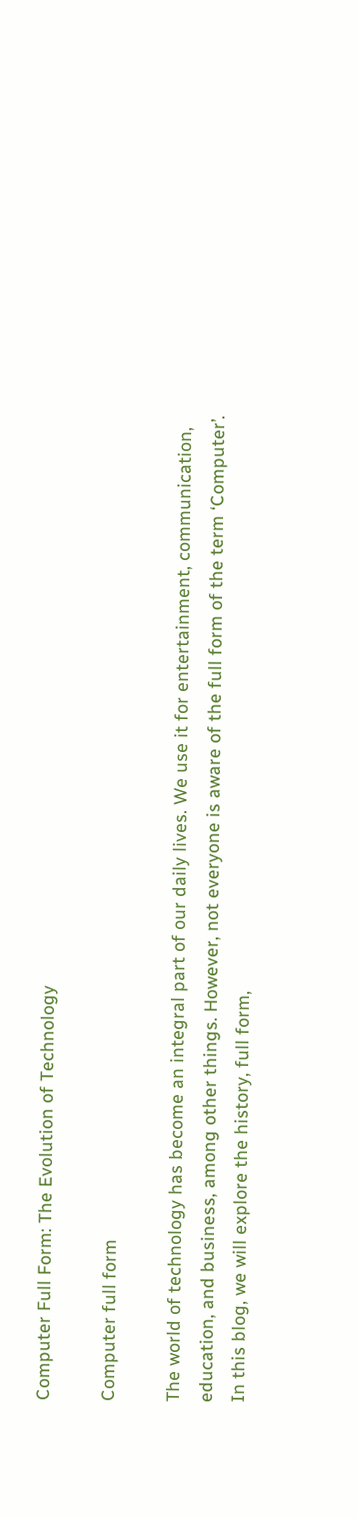Computer Full Form: The Evolution of Technology

Computer full form

The world of technology has become an integral part of our daily lives. We use it for entertainment, communication, education, and business, among other things. However, not everyone is aware of the full form of the term ‘Computer’. In this blog, we will explore the history, full form,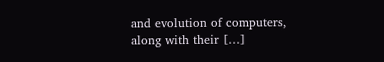and evolution of computers, along with their […]